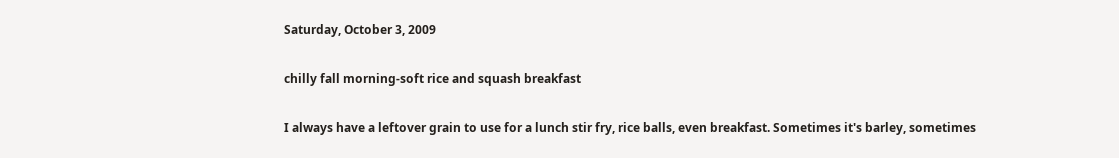Saturday, October 3, 2009

chilly fall morning-soft rice and squash breakfast

I always have a leftover grain to use for a lunch stir fry, rice balls, even breakfast. Sometimes it's barley, sometimes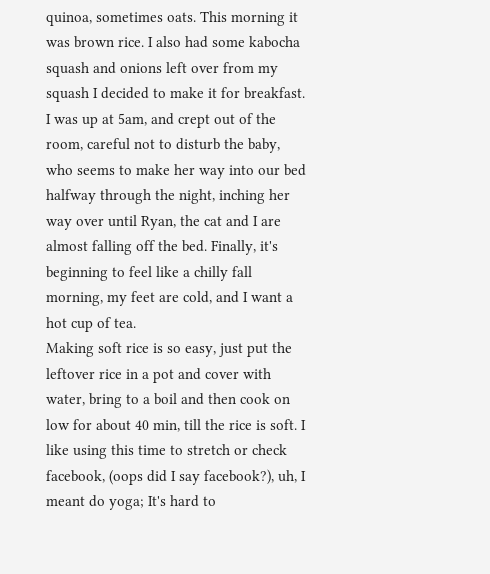quinoa, sometimes oats. This morning it was brown rice. I also had some kabocha squash and onions left over from my squash I decided to make it for breakfast. I was up at 5am, and crept out of the room, careful not to disturb the baby, who seems to make her way into our bed halfway through the night, inching her way over until Ryan, the cat and I are almost falling off the bed. Finally, it's beginning to feel like a chilly fall morning, my feet are cold, and I want a hot cup of tea.
Making soft rice is so easy, just put the leftover rice in a pot and cover with water, bring to a boil and then cook on low for about 40 min, till the rice is soft. I like using this time to stretch or check facebook, (oops did I say facebook?), uh, I meant do yoga; It's hard to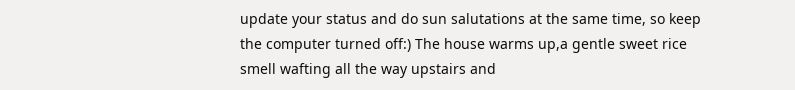update your status and do sun salutations at the same time, so keep the computer turned off:) The house warms up,a gentle sweet rice smell wafting all the way upstairs and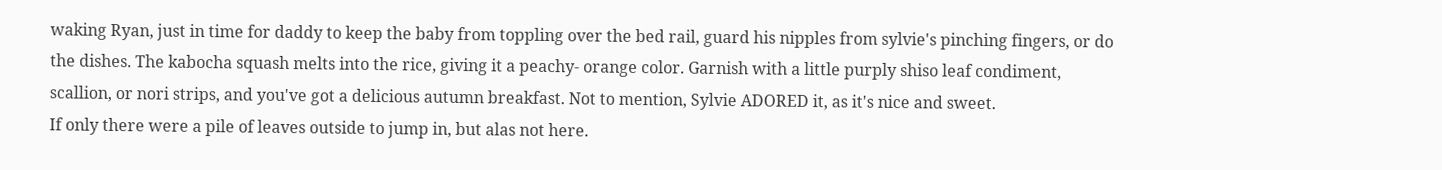waking Ryan, just in time for daddy to keep the baby from toppling over the bed rail, guard his nipples from sylvie's pinching fingers, or do the dishes. The kabocha squash melts into the rice, giving it a peachy- orange color. Garnish with a little purply shiso leaf condiment, scallion, or nori strips, and you've got a delicious autumn breakfast. Not to mention, Sylvie ADORED it, as it's nice and sweet.
If only there were a pile of leaves outside to jump in, but alas not here.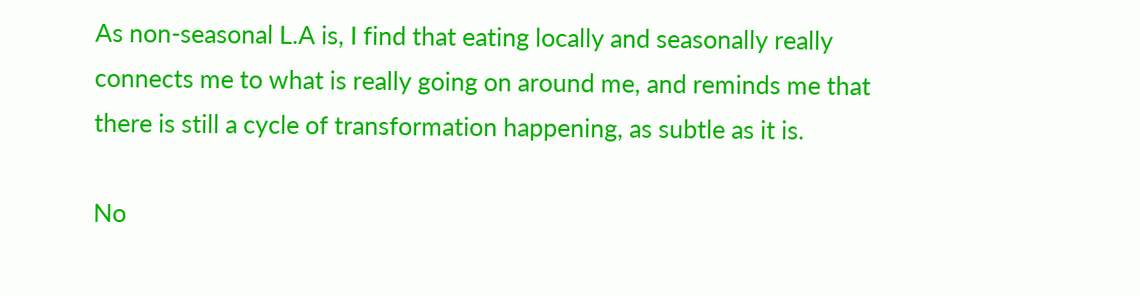As non-seasonal L.A is, I find that eating locally and seasonally really connects me to what is really going on around me, and reminds me that there is still a cycle of transformation happening, as subtle as it is.

No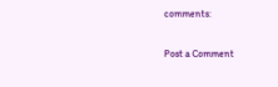comments:

Post a Comment